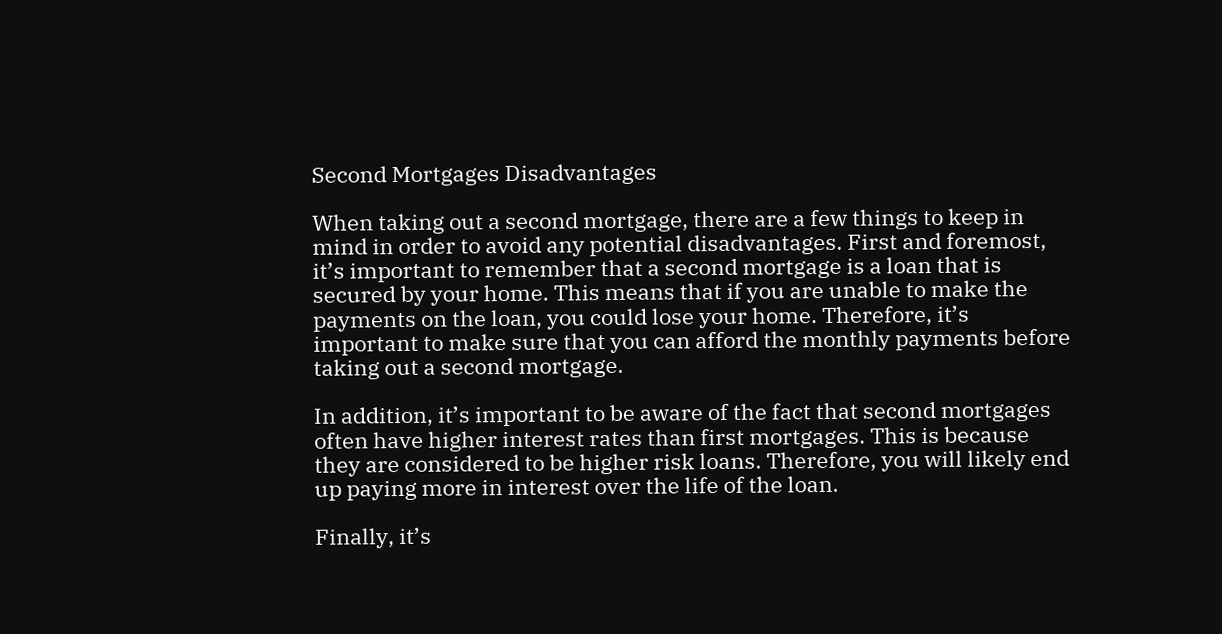Second Mortgages Disadvantages

When taking out a second mortgage, there are a few things to keep in mind in order to avoid any potential disadvantages. First and foremost, it’s important to remember that a second mortgage is a loan that is secured by your home. This means that if you are unable to make the payments on the loan, you could lose your home. Therefore, it’s important to make sure that you can afford the monthly payments before taking out a second mortgage.

In addition, it’s important to be aware of the fact that second mortgages often have higher interest rates than first mortgages. This is because they are considered to be higher risk loans. Therefore, you will likely end up paying more in interest over the life of the loan.

Finally, it’s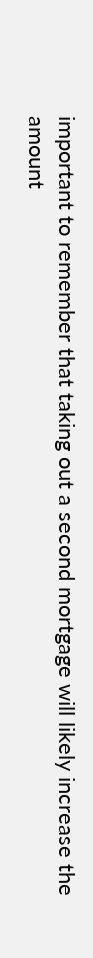important to remember that taking out a second mortgage will likely increase the amount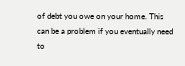of debt you owe on your home. This can be a problem if you eventually need to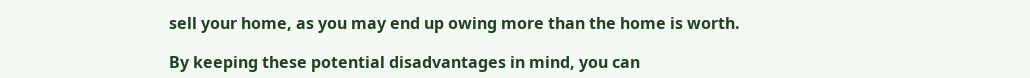sell your home, as you may end up owing more than the home is worth.

By keeping these potential disadvantages in mind, you can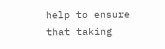help to ensure that taking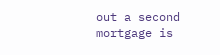out a second mortgage is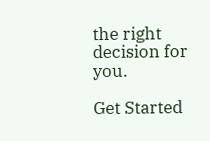the right decision for you.

Get Started